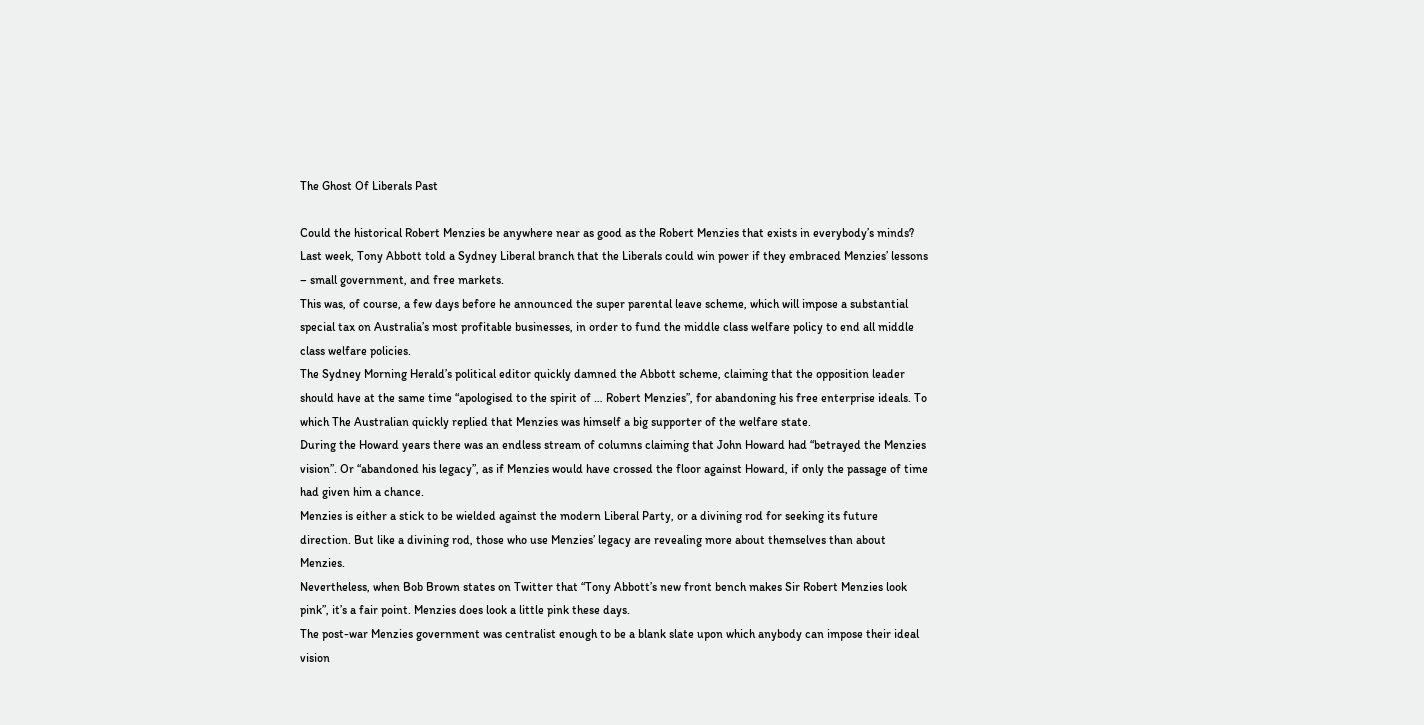The Ghost Of Liberals Past

Could the historical Robert Menzies be anywhere near as good as the Robert Menzies that exists in everybody’s minds?
Last week, Tony Abbott told a Sydney Liberal branch that the Liberals could win power if they embraced Menzies’ lessons – small government, and free markets.
This was, of course, a few days before he announced the super parental leave scheme, which will impose a substantial special tax on Australia’s most profitable businesses, in order to fund the middle class welfare policy to end all middle class welfare policies.
The Sydney Morning Herald’s political editor quickly damned the Abbott scheme, claiming that the opposition leader should have at the same time “apologised to the spirit of … Robert Menzies”, for abandoning his free enterprise ideals. To which The Australian quickly replied that Menzies was himself a big supporter of the welfare state.
During the Howard years there was an endless stream of columns claiming that John Howard had “betrayed the Menzies vision”. Or “abandoned his legacy”, as if Menzies would have crossed the floor against Howard, if only the passage of time had given him a chance.
Menzies is either a stick to be wielded against the modern Liberal Party, or a divining rod for seeking its future direction. But like a divining rod, those who use Menzies’ legacy are revealing more about themselves than about Menzies.
Nevertheless, when Bob Brown states on Twitter that “Tony Abbott’s new front bench makes Sir Robert Menzies look pink”, it’s a fair point. Menzies does look a little pink these days.
The post-war Menzies government was centralist enough to be a blank slate upon which anybody can impose their ideal vision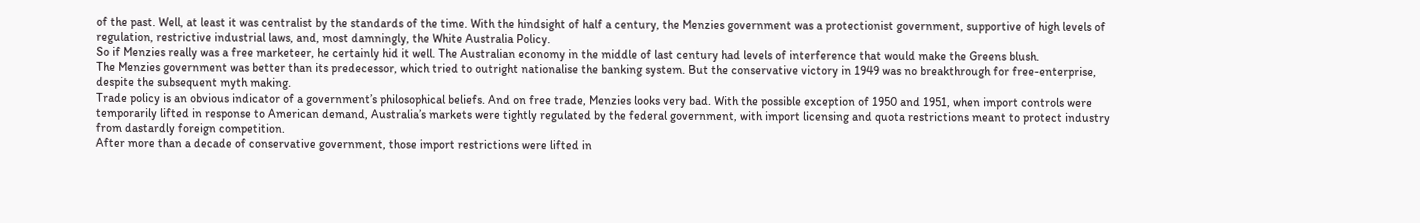of the past. Well, at least it was centralist by the standards of the time. With the hindsight of half a century, the Menzies government was a protectionist government, supportive of high levels of regulation, restrictive industrial laws, and, most damningly, the White Australia Policy.
So if Menzies really was a free marketeer, he certainly hid it well. The Australian economy in the middle of last century had levels of interference that would make the Greens blush.
The Menzies government was better than its predecessor, which tried to outright nationalise the banking system. But the conservative victory in 1949 was no breakthrough for free-enterprise, despite the subsequent myth making.
Trade policy is an obvious indicator of a government’s philosophical beliefs. And on free trade, Menzies looks very bad. With the possible exception of 1950 and 1951, when import controls were temporarily lifted in response to American demand, Australia’s markets were tightly regulated by the federal government, with import licensing and quota restrictions meant to protect industry from dastardly foreign competition.
After more than a decade of conservative government, those import restrictions were lifted in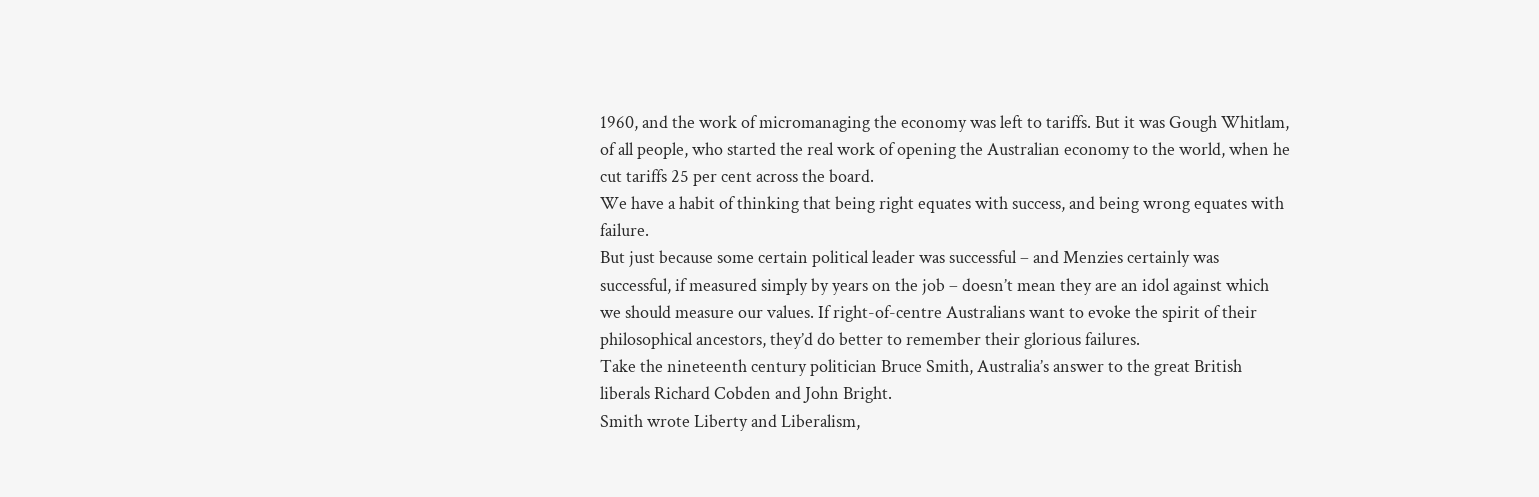1960, and the work of micromanaging the economy was left to tariffs. But it was Gough Whitlam, of all people, who started the real work of opening the Australian economy to the world, when he cut tariffs 25 per cent across the board.
We have a habit of thinking that being right equates with success, and being wrong equates with failure.
But just because some certain political leader was successful – and Menzies certainly was successful, if measured simply by years on the job – doesn’t mean they are an idol against which we should measure our values. If right-of-centre Australians want to evoke the spirit of their philosophical ancestors, they’d do better to remember their glorious failures.
Take the nineteenth century politician Bruce Smith, Australia’s answer to the great British liberals Richard Cobden and John Bright.
Smith wrote Liberty and Liberalism,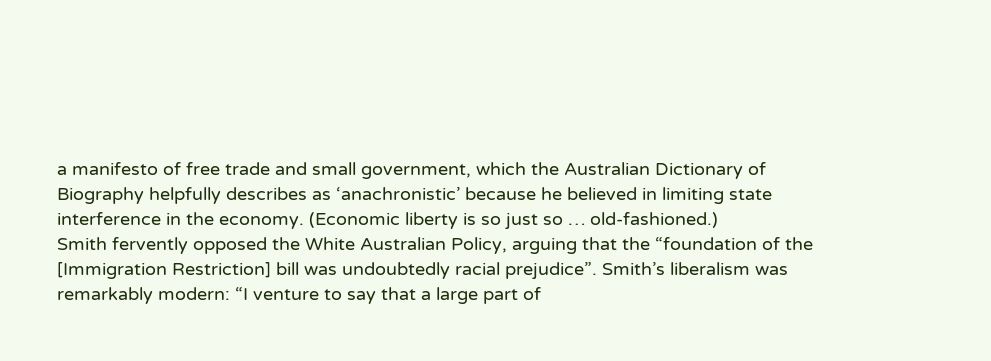a manifesto of free trade and small government, which the Australian Dictionary of Biography helpfully describes as ‘anachronistic’ because he believed in limiting state interference in the economy. (Economic liberty is so just so … old-fashioned.)
Smith fervently opposed the White Australian Policy, arguing that the “foundation of the [Immigration Restriction] bill was undoubtedly racial prejudice”. Smith’s liberalism was remarkably modern: “I venture to say that a large part of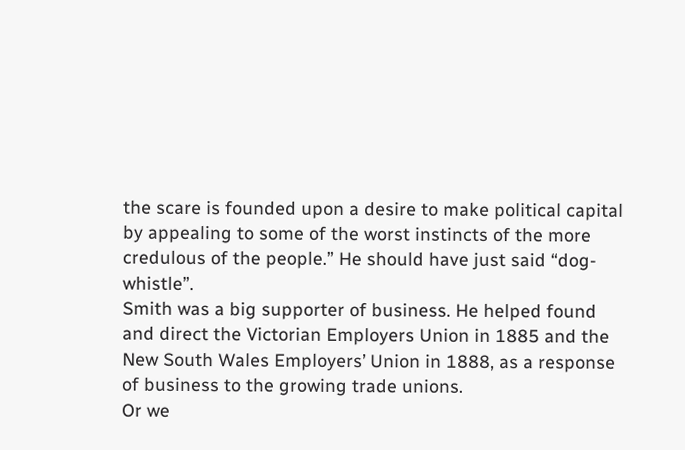the scare is founded upon a desire to make political capital by appealing to some of the worst instincts of the more credulous of the people.” He should have just said “dog-whistle”.
Smith was a big supporter of business. He helped found and direct the Victorian Employers Union in 1885 and the New South Wales Employers’ Union in 1888, as a response of business to the growing trade unions.
Or we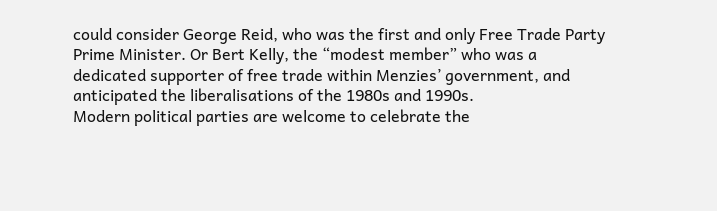could consider George Reid, who was the first and only Free Trade Party Prime Minister. Or Bert Kelly, the “modest member” who was a dedicated supporter of free trade within Menzies’ government, and anticipated the liberalisations of the 1980s and 1990s.
Modern political parties are welcome to celebrate the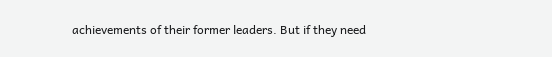achievements of their former leaders. But if they need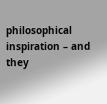philosophical inspiration – and they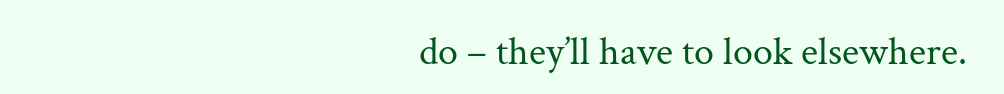do – they’ll have to look elsewhere.